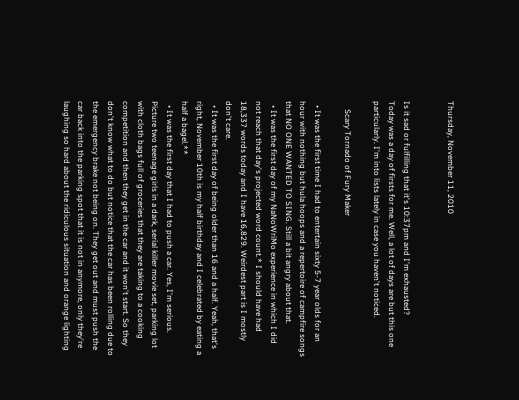Thursday, November 11, 2010


Is it sad or fulfilling that it's 10:37pm and I'm exhausted?
Today was a day of firsts for me. Well, a lot of days are but this one particularly. I'm into lists lately in case you haven't noticed.

    Scary Tornado of Fury Maker

  • It was the first time I had to entertain sixty 5-7 year olds for an hour with nothing but hula hoops and a repertoire of campfire songs that NO ONE WANTED TO SING. Still a bit angry about that.
  • It was the first day of my NaNoWriMo experience in which I did not reach that day's projected word count.* I should have had 18,337 words today and I have 16,829. Weirdest part is I mostly don't care.
  • It was the first day of being older than 16 and a half. Yeah, that's right, November 10th is my half birthday and I celebrated by eating a half a bagel.**
  • It was the first day that I had to push a car. Yes, I'm serious. Picture two teenage girls in a dark, serial killer movie set, parking lot with cloth bags full of groceries that they are taking to a cooking competition and then they get in the car and it won't start. So they don't know what to do but notice that the car has been rolling due to the emergency brake not being on. They get out and must push the car back into the parking spot that it is not in anymore, only they're laughing so hard about the ridiculous situation and orange lighting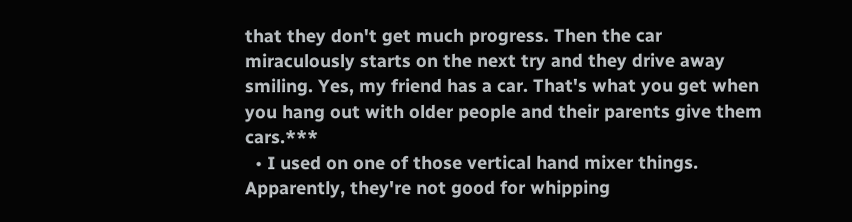that they don't get much progress. Then the car miraculously starts on the next try and they drive away smiling. Yes, my friend has a car. That's what you get when you hang out with older people and their parents give them cars.***
  • I used on one of those vertical hand mixer things. Apparently, they're not good for whipping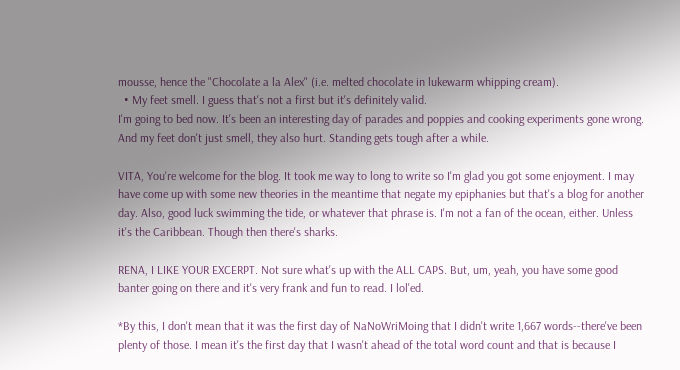mousse, hence the "Chocolate a la Alex" (i.e. melted chocolate in lukewarm whipping cream).
  • My feet smell. I guess that's not a first but it's definitely valid.
I'm going to bed now. It's been an interesting day of parades and poppies and cooking experiments gone wrong. And my feet don't just smell, they also hurt. Standing gets tough after a while.

VITA, You're welcome for the blog. It took me way to long to write so I'm glad you got some enjoyment. I may have come up with some new theories in the meantime that negate my epiphanies but that's a blog for another day. Also, good luck swimming the tide, or whatever that phrase is. I'm not a fan of the ocean, either. Unless it's the Caribbean. Though then there's sharks.

RENA, I LIKE YOUR EXCERPT. Not sure what's up with the ALL CAPS. But, um, yeah, you have some good banter going on there and it's very frank and fun to read. I lol'ed.

*By this, I don't mean that it was the first day of NaNoWriMoing that I didn't write 1,667 words--there've been plenty of those. I mean it's the first day that I wasn't ahead of the total word count and that is because I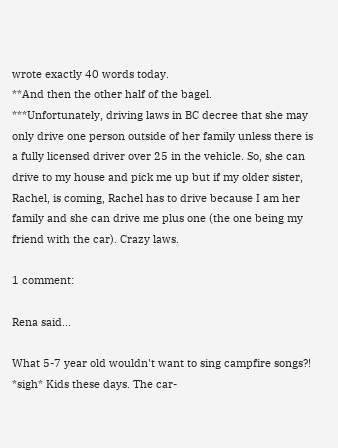wrote exactly 40 words today.
**And then the other half of the bagel.
***Unfortunately, driving laws in BC decree that she may only drive one person outside of her family unless there is a fully licensed driver over 25 in the vehicle. So, she can drive to my house and pick me up but if my older sister, Rachel, is coming, Rachel has to drive because I am her family and she can drive me plus one (the one being my friend with the car). Crazy laws.

1 comment:

Rena said...

What 5-7 year old wouldn't want to sing campfire songs?! *sigh* Kids these days. The car-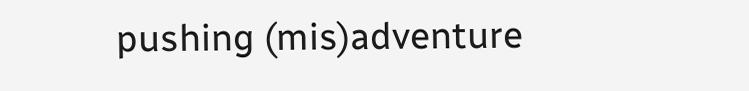pushing (mis)adventure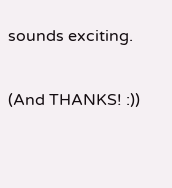sounds exciting.

(And THANKS! :))